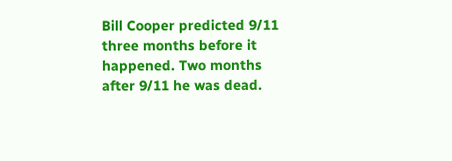Bill Cooper predicted 9/11 three months before it happened. Two months after 9/11 he was dead.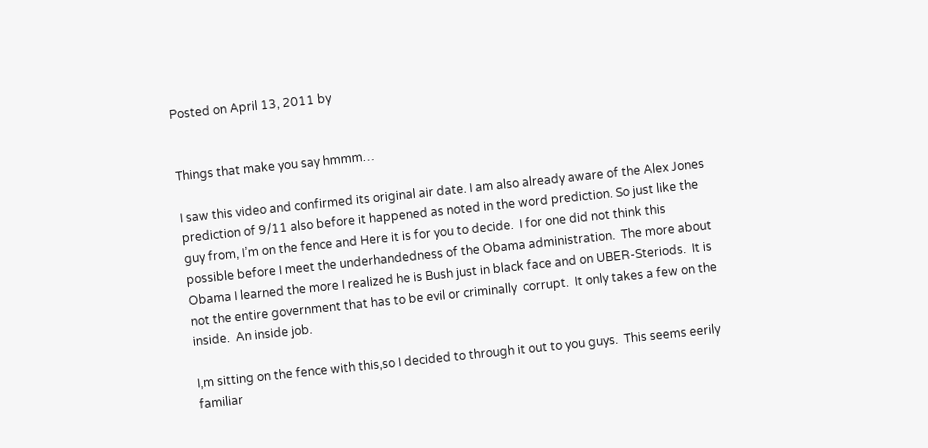Posted on April 13, 2011 by


Things that make you say hmmm…

I saw this video and confirmed its original air date. I am also already aware of the Alex Jones prediction of 9/11 also before it happened as noted in the word prediction. So just like the guy from, I’m on the fence and Here it is for you to decide.  I for one did not think this possible before I meet the underhandedness of the Obama administration.  The more about Obama I learned the more I realized he is Bush just in black face and on UBER-Steriods.  It is not the entire government that has to be evil or criminally  corrupt.  It only takes a few on the inside.  An inside job.

I,m sitting on the fence with this,so I decided to through it out to you guys.  This seems eerily familiar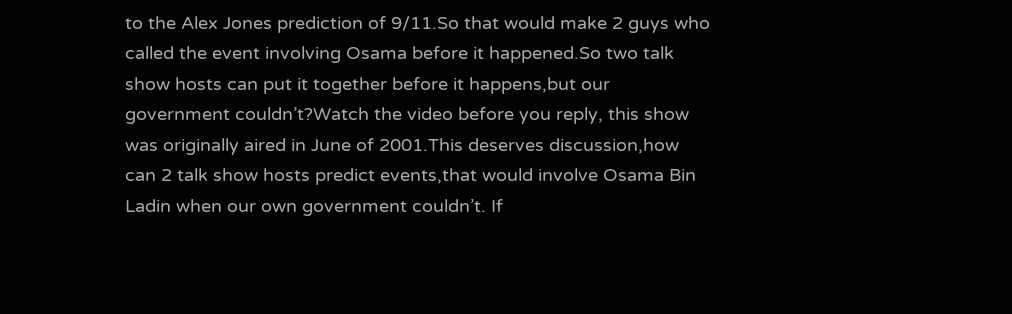to the Alex Jones prediction of 9/11.So that would make 2 guys who called the event involving Osama before it happened.So two talk show hosts can put it together before it happens,but our government couldn’t?Watch the video before you reply, this show was originally aired in June of 2001.This deserves discussion,how can 2 talk show hosts predict events,that would involve Osama Bin Ladin when our own government couldn’t. If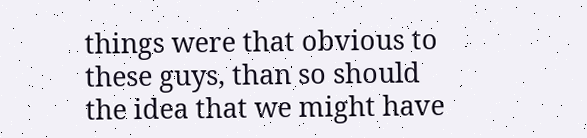things were that obvious to these guys, than so should the idea that we might have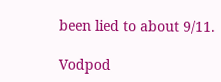been lied to about 9/11.

Vodpod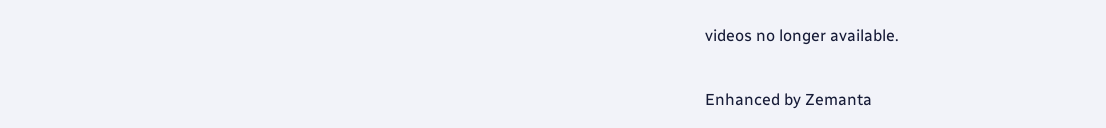videos no longer available.

Enhanced by Zemanta